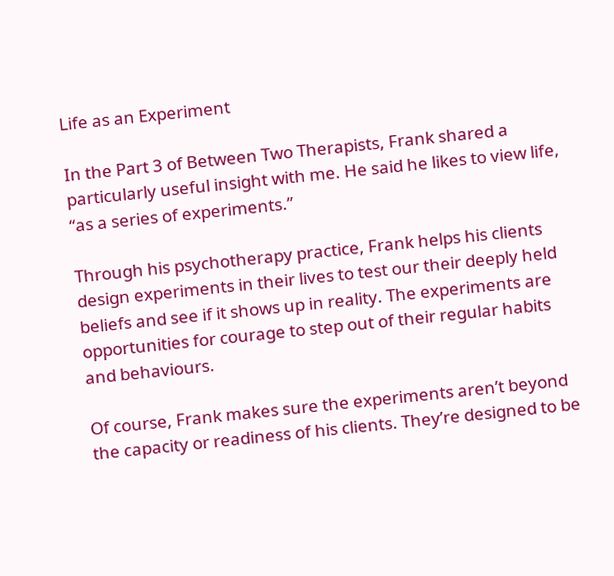Life as an Experiment

In the Part 3 of Between Two Therapists, Frank shared a particularly useful insight with me. He said he likes to view life, “as a series of experiments.”

Through his psychotherapy practice, Frank helps his clients design experiments in their lives to test our their deeply held beliefs and see if it shows up in reality. The experiments are opportunities for courage to step out of their regular habits and behaviours.

Of course, Frank makes sure the experiments aren’t beyond the capacity or readiness of his clients. They’re designed to be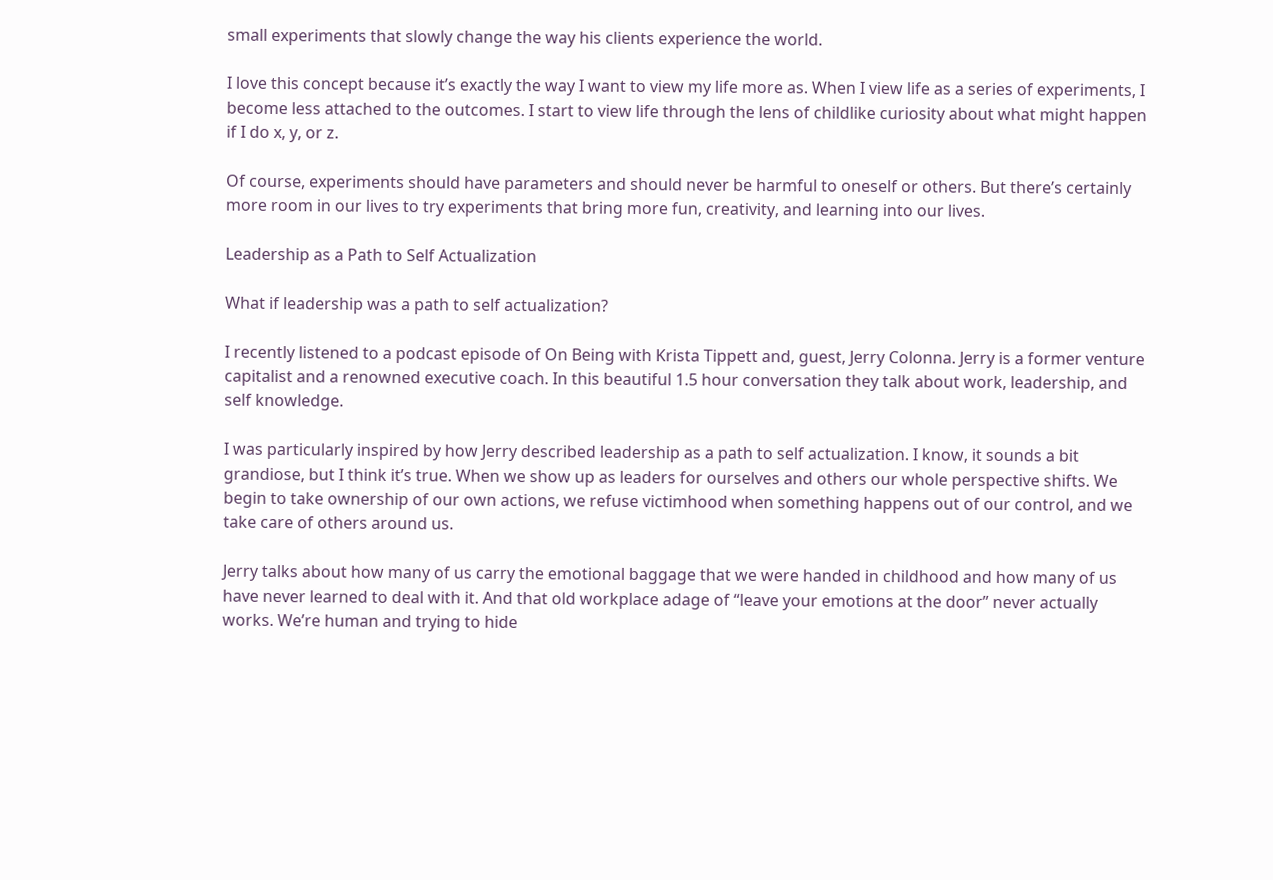small experiments that slowly change the way his clients experience the world.

I love this concept because it’s exactly the way I want to view my life more as. When I view life as a series of experiments, I become less attached to the outcomes. I start to view life through the lens of childlike curiosity about what might happen if I do x, y, or z.

Of course, experiments should have parameters and should never be harmful to oneself or others. But there’s certainly more room in our lives to try experiments that bring more fun, creativity, and learning into our lives.

Leadership as a Path to Self Actualization

What if leadership was a path to self actualization?

I recently listened to a podcast episode of On Being with Krista Tippett and, guest, Jerry Colonna. Jerry is a former venture capitalist and a renowned executive coach. In this beautiful 1.5 hour conversation they talk about work, leadership, and self knowledge.

I was particularly inspired by how Jerry described leadership as a path to self actualization. I know, it sounds a bit grandiose, but I think it’s true. When we show up as leaders for ourselves and others our whole perspective shifts. We begin to take ownership of our own actions, we refuse victimhood when something happens out of our control, and we take care of others around us.

Jerry talks about how many of us carry the emotional baggage that we were handed in childhood and how many of us have never learned to deal with it. And that old workplace adage of “leave your emotions at the door” never actually works. We’re human and trying to hide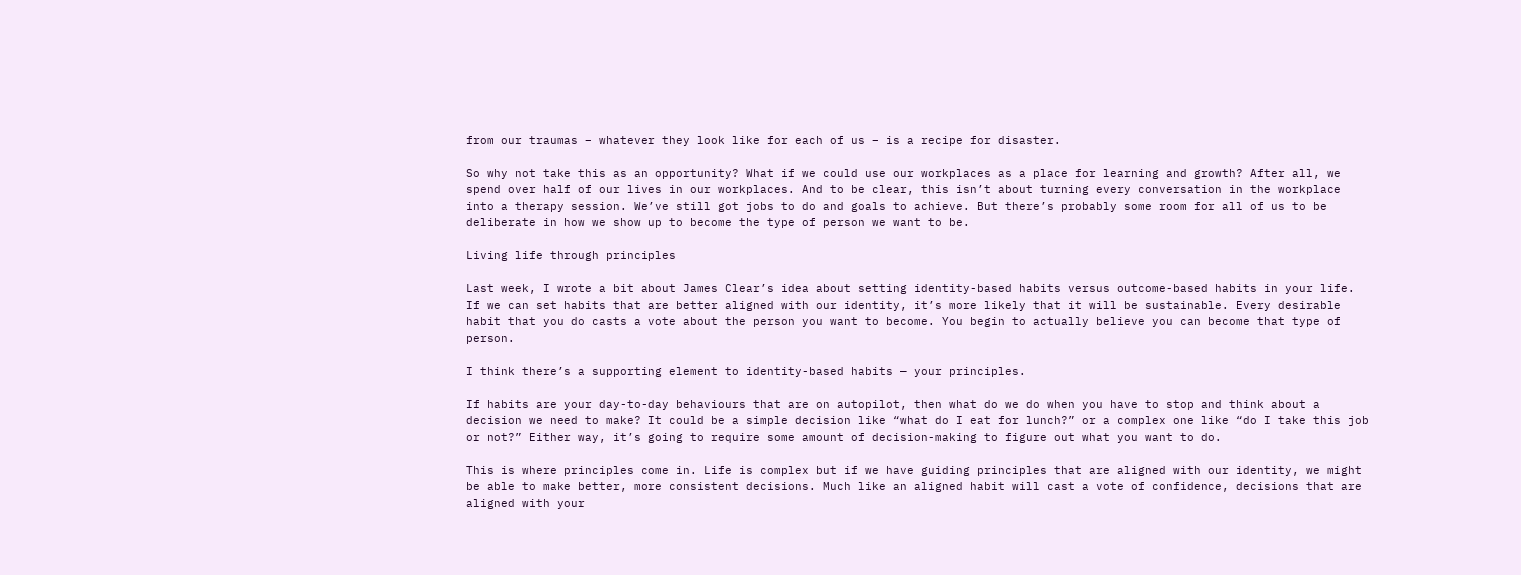from our traumas – whatever they look like for each of us – is a recipe for disaster.

So why not take this as an opportunity? What if we could use our workplaces as a place for learning and growth? After all, we spend over half of our lives in our workplaces. And to be clear, this isn’t about turning every conversation in the workplace into a therapy session. We’ve still got jobs to do and goals to achieve. But there’s probably some room for all of us to be deliberate in how we show up to become the type of person we want to be.

Living life through principles

Last week, I wrote a bit about James Clear’s idea about setting identity-based habits versus outcome-based habits in your life. If we can set habits that are better aligned with our identity, it’s more likely that it will be sustainable. Every desirable habit that you do casts a vote about the person you want to become. You begin to actually believe you can become that type of person.

I think there’s a supporting element to identity-based habits — your principles.

If habits are your day-to-day behaviours that are on autopilot, then what do we do when you have to stop and think about a decision we need to make? It could be a simple decision like “what do I eat for lunch?” or a complex one like “do I take this job or not?” Either way, it’s going to require some amount of decision-making to figure out what you want to do.

This is where principles come in. Life is complex but if we have guiding principles that are aligned with our identity, we might be able to make better, more consistent decisions. Much like an aligned habit will cast a vote of confidence, decisions that are aligned with your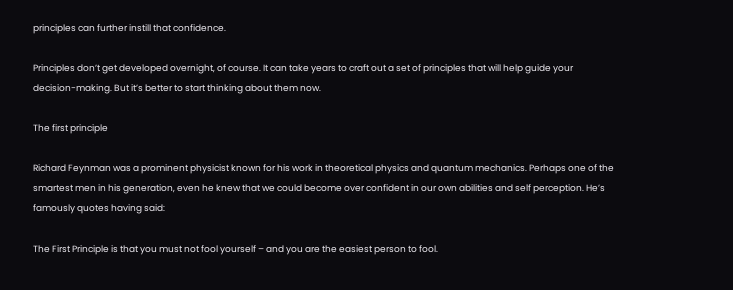principles can further instill that confidence.

Principles don’t get developed overnight, of course. It can take years to craft out a set of principles that will help guide your decision-making. But it’s better to start thinking about them now.

The first principle

Richard Feynman was a prominent physicist known for his work in theoretical physics and quantum mechanics. Perhaps one of the smartest men in his generation, even he knew that we could become over confident in our own abilities and self perception. He’s famously quotes having said:

The First Principle is that you must not fool yourself – and you are the easiest person to fool.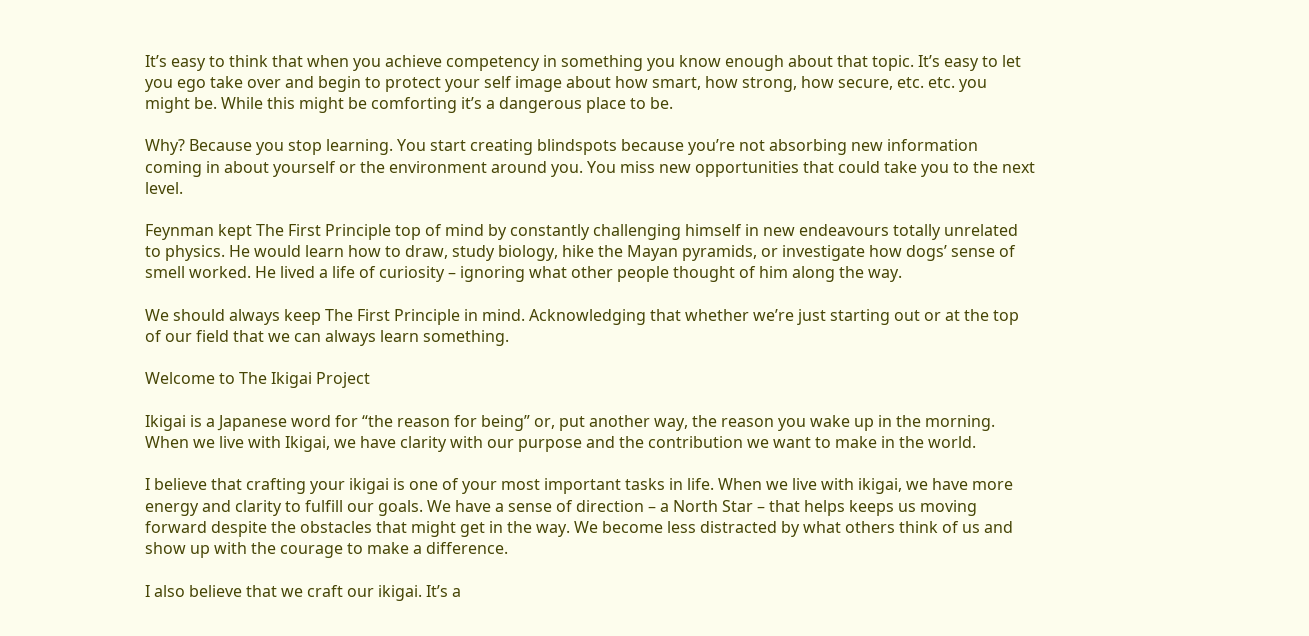It’s easy to think that when you achieve competency in something you know enough about that topic. It’s easy to let you ego take over and begin to protect your self image about how smart, how strong, how secure, etc. etc. you might be. While this might be comforting it’s a dangerous place to be.

Why? Because you stop learning. You start creating blindspots because you’re not absorbing new information coming in about yourself or the environment around you. You miss new opportunities that could take you to the next level.

Feynman kept The First Principle top of mind by constantly challenging himself in new endeavours totally unrelated to physics. He would learn how to draw, study biology, hike the Mayan pyramids, or investigate how dogs’ sense of smell worked. He lived a life of curiosity – ignoring what other people thought of him along the way.

We should always keep The First Principle in mind. Acknowledging that whether we’re just starting out or at the top of our field that we can always learn something.

Welcome to The Ikigai Project

Ikigai is a Japanese word for “the reason for being” or, put another way, the reason you wake up in the morning. When we live with Ikigai, we have clarity with our purpose and the contribution we want to make in the world.

I believe that crafting your ikigai is one of your most important tasks in life. When we live with ikigai, we have more energy and clarity to fulfill our goals. We have a sense of direction – a North Star – that helps keeps us moving forward despite the obstacles that might get in the way. We become less distracted by what others think of us and show up with the courage to make a difference.

I also believe that we craft our ikigai. It’s a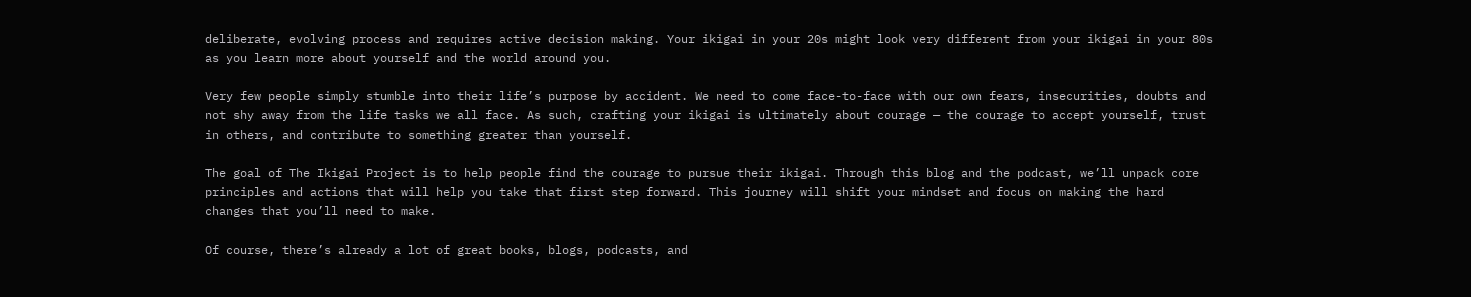deliberate, evolving process and requires active decision making. Your ikigai in your 20s might look very different from your ikigai in your 80s as you learn more about yourself and the world around you.

Very few people simply stumble into their life’s purpose by accident. We need to come face-to-face with our own fears, insecurities, doubts and not shy away from the life tasks we all face. As such, crafting your ikigai is ultimately about courage — the courage to accept yourself, trust in others, and contribute to something greater than yourself.

The goal of The Ikigai Project is to help people find the courage to pursue their ikigai. Through this blog and the podcast, we’ll unpack core principles and actions that will help you take that first step forward. This journey will shift your mindset and focus on making the hard changes that you’ll need to make.

Of course, there’s already a lot of great books, blogs, podcasts, and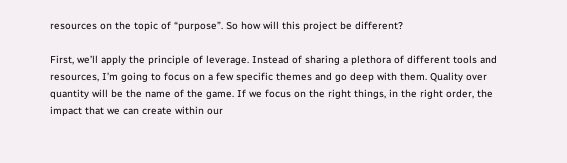resources on the topic of “purpose”. So how will this project be different?

First, we’ll apply the principle of leverage. Instead of sharing a plethora of different tools and resources, I’m going to focus on a few specific themes and go deep with them. Quality over quantity will be the name of the game. If we focus on the right things, in the right order, the impact that we can create within our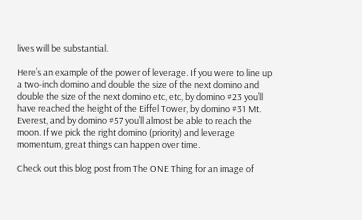lives will be substantial.

Here’s an example of the power of leverage. If you were to line up a two-inch domino and double the size of the next domino and double the size of the next domino etc, etc, by domino #23 you’ll have reached the height of the Eiffel Tower, by domino #31 Mt. Everest, and by domino #57 you’ll almost be able to reach the moon. If we pick the right domino (priority) and leverage momentum, great things can happen over time.

Check out this blog post from The ONE Thing for an image of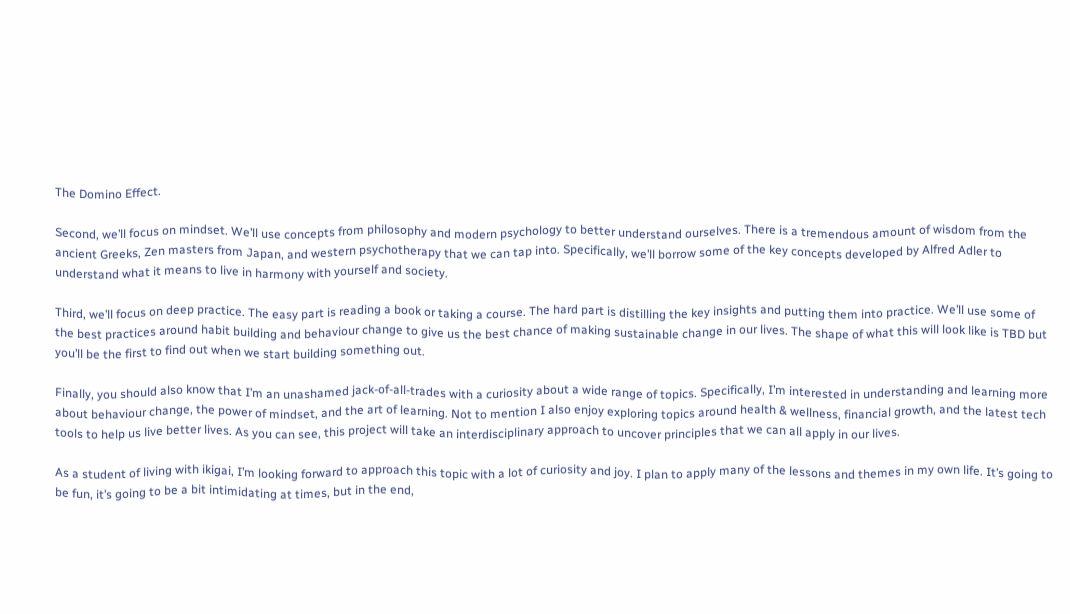The Domino Effect.

Second, we’ll focus on mindset. We’ll use concepts from philosophy and modern psychology to better understand ourselves. There is a tremendous amount of wisdom from the ancient Greeks, Zen masters from Japan, and western psychotherapy that we can tap into. Specifically, we’ll borrow some of the key concepts developed by Alfred Adler to understand what it means to live in harmony with yourself and society.

Third, we’ll focus on deep practice. The easy part is reading a book or taking a course. The hard part is distilling the key insights and putting them into practice. We’ll use some of the best practices around habit building and behaviour change to give us the best chance of making sustainable change in our lives. The shape of what this will look like is TBD but you’ll be the first to find out when we start building something out.

Finally, you should also know that I’m an unashamed jack-of-all-trades with a curiosity about a wide range of topics. Specifically, I’m interested in understanding and learning more about behaviour change, the power of mindset, and the art of learning. Not to mention I also enjoy exploring topics around health & wellness, financial growth, and the latest tech tools to help us live better lives. As you can see, this project will take an interdisciplinary approach to uncover principles that we can all apply in our lives.

As a student of living with ikigai, I’m looking forward to approach this topic with a lot of curiosity and joy. I plan to apply many of the lessons and themes in my own life. It’s going to be fun, it’s going to be a bit intimidating at times, but in the end,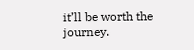it’ll be worth the journey.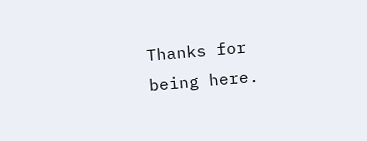Thanks for being here.